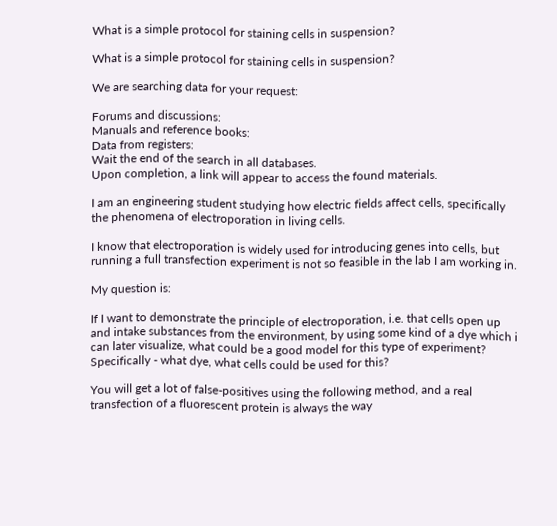What is a simple protocol for staining cells in suspension?

What is a simple protocol for staining cells in suspension?

We are searching data for your request:

Forums and discussions:
Manuals and reference books:
Data from registers:
Wait the end of the search in all databases.
Upon completion, a link will appear to access the found materials.

I am an engineering student studying how electric fields affect cells, specifically the phenomena of electroporation in living cells.

I know that electroporation is widely used for introducing genes into cells, but running a full transfection experiment is not so feasible in the lab I am working in.

My question is:

If I want to demonstrate the principle of electroporation, i.e. that cells open up and intake substances from the environment, by using some kind of a dye which i can later visualize, what could be a good model for this type of experiment? Specifically - what dye, what cells could be used for this?

You will get a lot of false-positives using the following method, and a real transfection of a fluorescent protein is always the way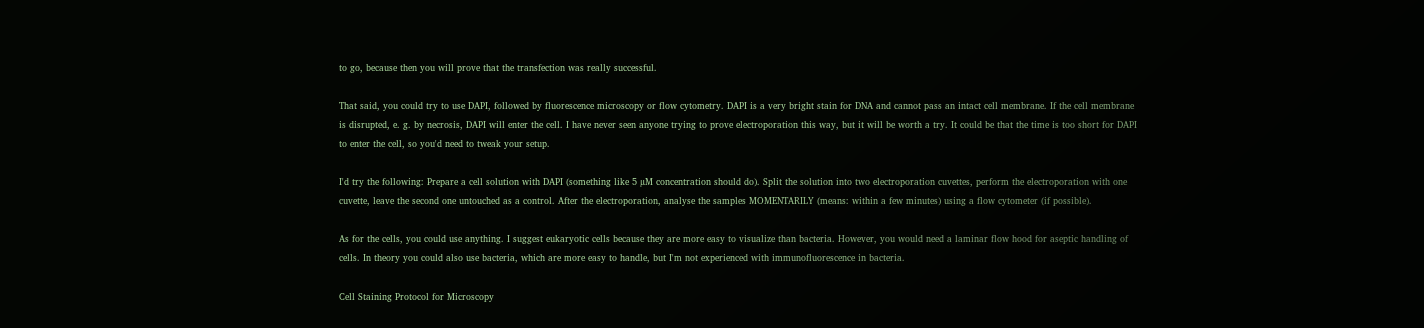to go, because then you will prove that the transfection was really successful.

That said, you could try to use DAPI, followed by fluorescence microscopy or flow cytometry. DAPI is a very bright stain for DNA and cannot pass an intact cell membrane. If the cell membrane is disrupted, e. g. by necrosis, DAPI will enter the cell. I have never seen anyone trying to prove electroporation this way, but it will be worth a try. It could be that the time is too short for DAPI to enter the cell, so you'd need to tweak your setup.

I'd try the following: Prepare a cell solution with DAPI (something like 5 µM concentration should do). Split the solution into two electroporation cuvettes, perform the electroporation with one cuvette, leave the second one untouched as a control. After the electroporation, analyse the samples MOMENTARILY (means: within a few minutes) using a flow cytometer (if possible).

As for the cells, you could use anything. I suggest eukaryotic cells because they are more easy to visualize than bacteria. However, you would need a laminar flow hood for aseptic handling of cells. In theory you could also use bacteria, which are more easy to handle, but I'm not experienced with immunofluorescence in bacteria.

Cell Staining Protocol for Microscopy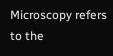Microscopy refers to the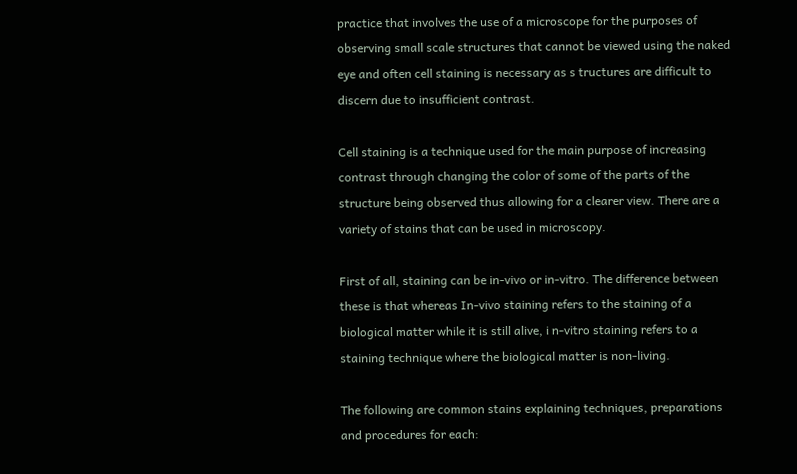practice that involves the use of a microscope for the purposes of observing small scale structures that cannot be viewed using the naked eye and often cell staining is necessary as s tructures are difficult to discern due to insufficient contrast.

Cell staining is a technique used for the main purpose of increasing contrast through changing the color of some of the parts of the structure being observed thus allowing for a clearer view. There are a variety of stains that can be used in microscopy.

First of all, staining can be in-vivo or in-vitro. The difference between these is that whereas In-vivo staining refers to the staining of a biological matter while it is still alive, i n-vitro staining refers to a staining technique where the biological matter is non-living.

The following are common stains explaining techniques, preparations and procedures for each: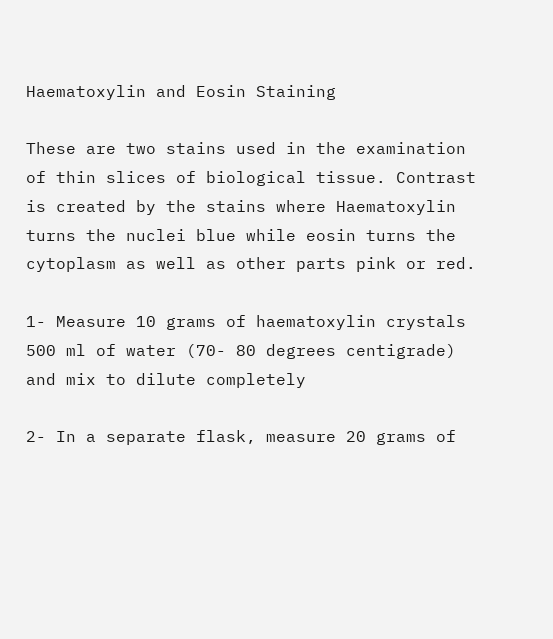Haematoxylin and Eosin Staining

These are two stains used in the examination of thin slices of biological tissue. Contrast is created by the stains where Haematoxylin turns the nuclei blue while eosin turns the cytoplasm as well as other parts pink or red.

1- Measure 10 grams of haematoxylin crystals 500 ml of water (70- 80 degrees centigrade) and mix to dilute completely

2- In a separate flask, measure 20 grams of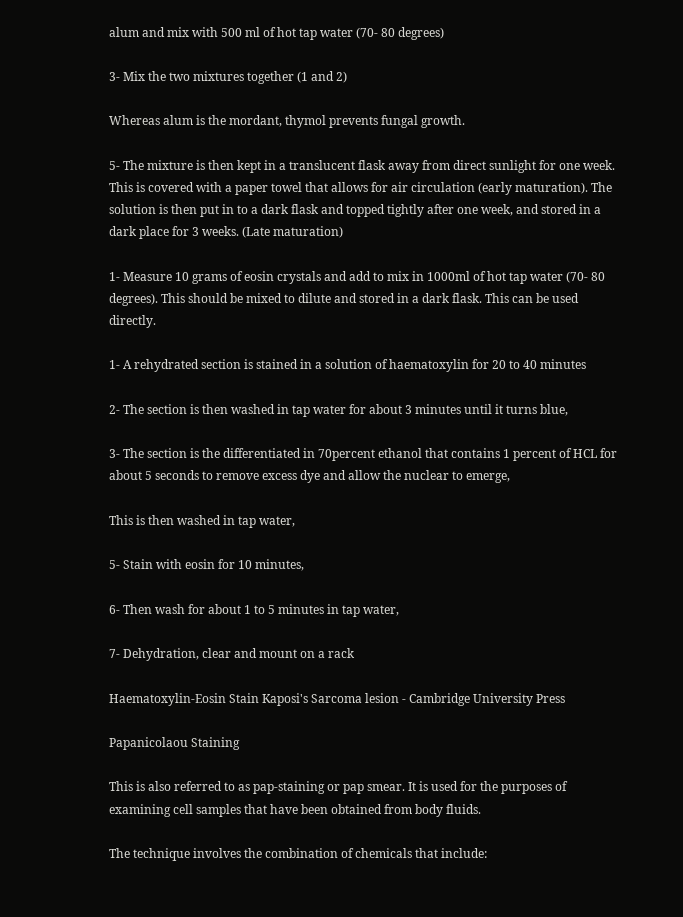alum and mix with 500 ml of hot tap water (70- 80 degrees)

3- Mix the two mixtures together (1 and 2)

Whereas alum is the mordant, thymol prevents fungal growth.

5- The mixture is then kept in a translucent flask away from direct sunlight for one week. This is covered with a paper towel that allows for air circulation (early maturation). The solution is then put in to a dark flask and topped tightly after one week, and stored in a dark place for 3 weeks. (Late maturation)

1- Measure 10 grams of eosin crystals and add to mix in 1000ml of hot tap water (70- 80 degrees). This should be mixed to dilute and stored in a dark flask. This can be used directly.

1- A rehydrated section is stained in a solution of haematoxylin for 20 to 40 minutes

2- The section is then washed in tap water for about 3 minutes until it turns blue,

3- The section is the differentiated in 70percent ethanol that contains 1 percent of HCL for about 5 seconds to remove excess dye and allow the nuclear to emerge,

This is then washed in tap water,

5- Stain with eosin for 10 minutes,

6- Then wash for about 1 to 5 minutes in tap water,

7- Dehydration, clear and mount on a rack

Haematoxylin-Eosin Stain Kaposi's Sarcoma lesion - Cambridge University Press

Papanicolaou Staining

This is also referred to as pap-staining or pap smear. It is used for the purposes of examining cell samples that have been obtained from body fluids.

The technique involves the combination of chemicals that include: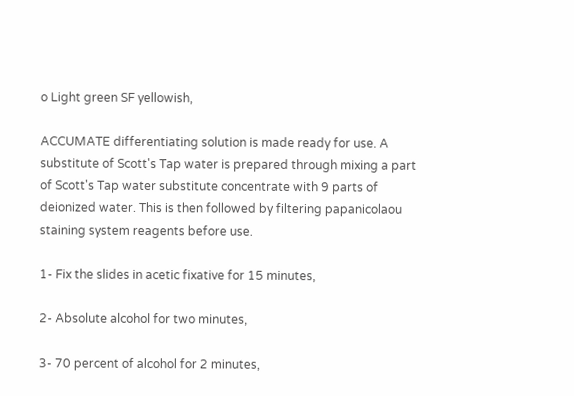o Light green SF yellowish,

ACCUMATE differentiating solution is made ready for use. A substitute of Scott's Tap water is prepared through mixing a part of Scott's Tap water substitute concentrate with 9 parts of deionized water. This is then followed by filtering papanicolaou staining system reagents before use.

1- Fix the slides in acetic fixative for 15 minutes,

2- Absolute alcohol for two minutes,

3- 70 percent of alcohol for 2 minutes,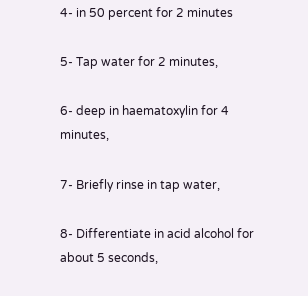4- in 50 percent for 2 minutes

5- Tap water for 2 minutes,

6- deep in haematoxylin for 4 minutes,

7- Briefly rinse in tap water,

8- Differentiate in acid alcohol for about 5 seconds,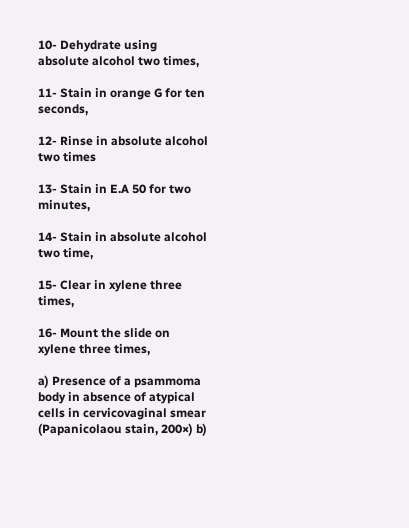10- Dehydrate using absolute alcohol two times,

11- Stain in orange G for ten seconds,

12- Rinse in absolute alcohol two times

13- Stain in E.A 50 for two minutes,

14- Stain in absolute alcohol two time,

15- Clear in xylene three times,

16- Mount the slide on xylene three times,

a) Presence of a psammoma body in absence of atypical cells in cervicovaginal smear (Papanicolaou stain, 200×) b)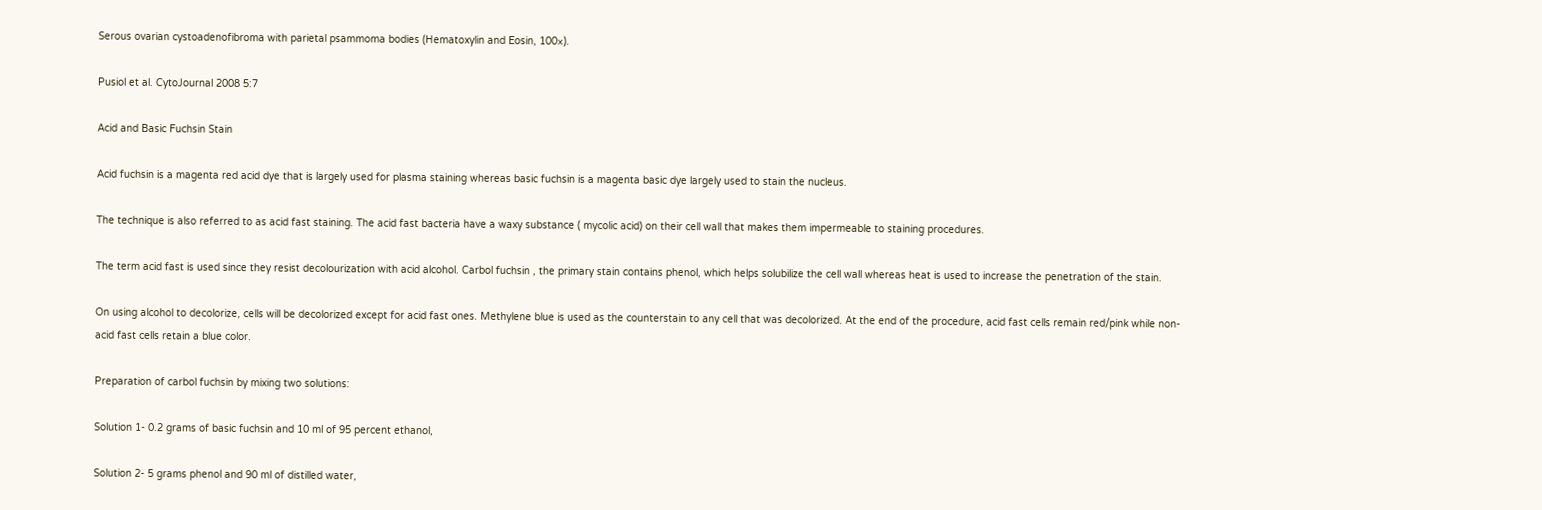Serous ovarian cystoadenofibroma with parietal psammoma bodies (Hematoxylin and Eosin, 100×).

Pusiol et al. CytoJournal 2008 5:7

Acid and Basic Fuchsin Stain

Acid fuchsin is a magenta red acid dye that is largely used for plasma staining whereas basic fuchsin is a magenta basic dye largely used to stain the nucleus.

The technique is also referred to as acid fast staining. The acid fast bacteria have a waxy substance ( mycolic acid) on their cell wall that makes them impermeable to staining procedures.

The term acid fast is used since they resist decolourization with acid alcohol. Carbol fuchsin , the primary stain contains phenol, which helps solubilize the cell wall whereas heat is used to increase the penetration of the stain.

On using alcohol to decolorize, cells will be decolorized except for acid fast ones. Methylene blue is used as the counterstain to any cell that was decolorized. At the end of the procedure, acid fast cells remain red/pink while non-acid fast cells retain a blue color.

Preparation of carbol fuchsin by mixing two solutions:

Solution 1- 0.2 grams of basic fuchsin and 10 ml of 95 percent ethanol,

Solution 2- 5 grams phenol and 90 ml of distilled water,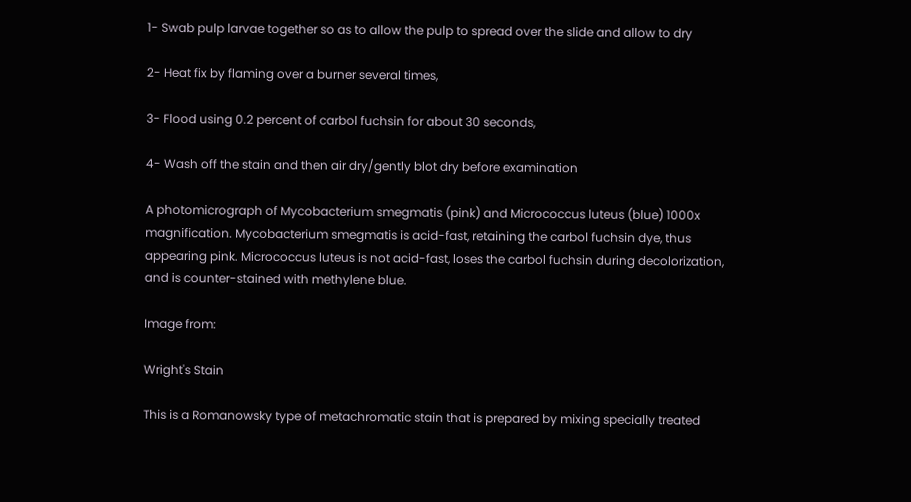1- Swab pulp larvae together so as to allow the pulp to spread over the slide and allow to dry

2- Heat fix by flaming over a burner several times,

3- Flood using 0.2 percent of carbol fuchsin for about 30 seconds,

4- Wash off the stain and then air dry/gently blot dry before examination

A photomicrograph of Mycobacterium smegmatis (pink) and Micrococcus luteus (blue) 1000x magnification. Mycobacterium smegmatis is acid-fast, retaining the carbol fuchsin dye, thus appearing pink. Micrococcus luteus is not acid-fast, loses the carbol fuchsin during decolorization, and is counter-stained with methylene blue.

Image from:

Wright's Stain

This is a Romanowsky type of metachromatic stain that is prepared by mixing specially treated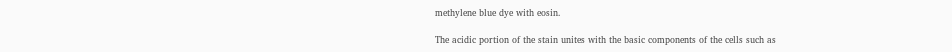methylene blue dye with eosin.

The acidic portion of the stain unites with the basic components of the cells such as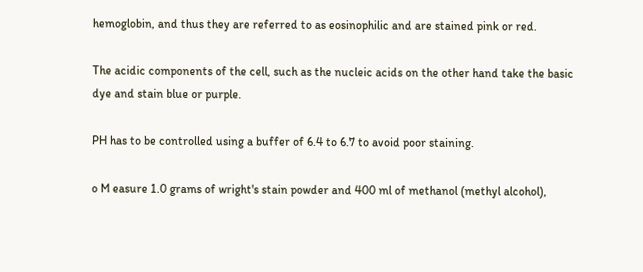hemoglobin, and thus they are referred to as eosinophilic and are stained pink or red.

The acidic components of the cell, such as the nucleic acids on the other hand take the basic dye and stain blue or purple.

PH has to be controlled using a buffer of 6.4 to 6.7 to avoid poor staining.

o M easure 1.0 grams of wright's stain powder and 400 ml of methanol (methyl alcohol),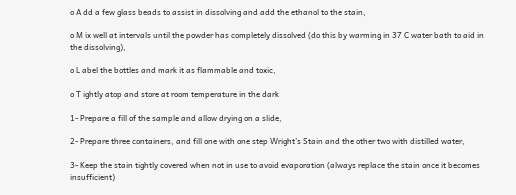o A dd a few glass beads to assist in dissolving and add the ethanol to the stain,

o M ix well at intervals until the powder has completely dissolved (do this by warming in 37 C water bath to aid in the dissolving),

o L abel the bottles and mark it as flammable and toxic,

o T ightly atop and store at room temperature in the dark

1- Prepare a fill of the sample and allow drying on a slide,

2- Prepare three containers, and fill one with one step Wright’s Stain and the other two with distilled water,

3- Keep the stain tightly covered when not in use to avoid evaporation (always replace the stain once it becomes insufficient)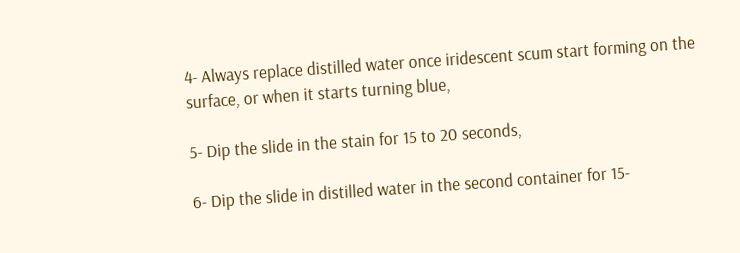4- Always replace distilled water once iridescent scum start forming on the surface, or when it starts turning blue,

5- Dip the slide in the stain for 15 to 20 seconds,

6- Dip the slide in distilled water in the second container for 15-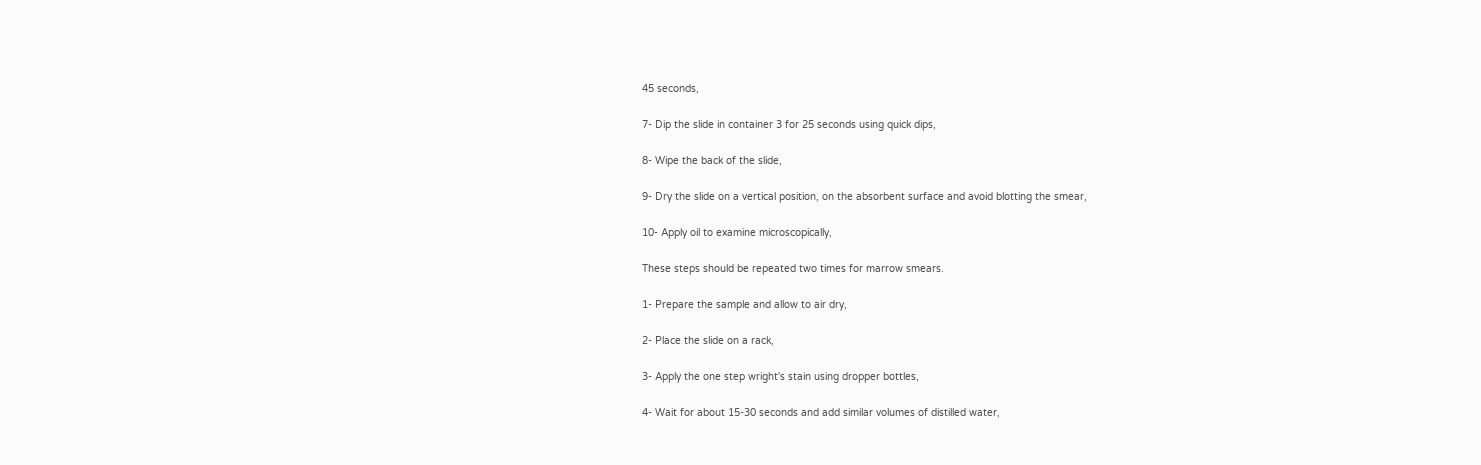45 seconds,

7- Dip the slide in container 3 for 25 seconds using quick dips,

8- Wipe the back of the slide,

9- Dry the slide on a vertical position, on the absorbent surface and avoid blotting the smear,

10- Apply oil to examine microscopically,

These steps should be repeated two times for marrow smears.

1- Prepare the sample and allow to air dry,

2- Place the slide on a rack,

3- Apply the one step wright's stain using dropper bottles,

4- Wait for about 15-30 seconds and add similar volumes of distilled water,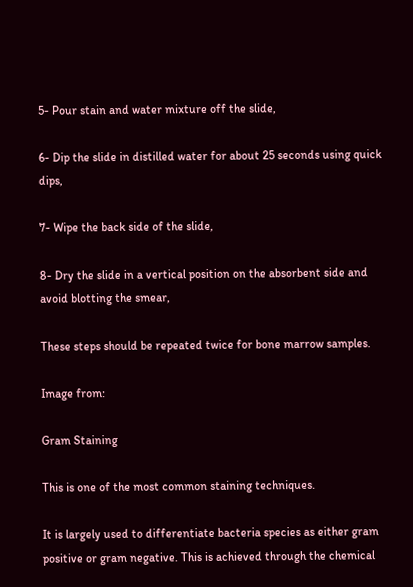5- Pour stain and water mixture off the slide,

6- Dip the slide in distilled water for about 25 seconds using quick dips,

7- Wipe the back side of the slide,

8- Dry the slide in a vertical position on the absorbent side and avoid blotting the smear,

These steps should be repeated twice for bone marrow samples.

Image from:

Gram Staining

This is one of the most common staining techniques.

It is largely used to differentiate bacteria species as either gram positive or gram negative. This is achieved through the chemical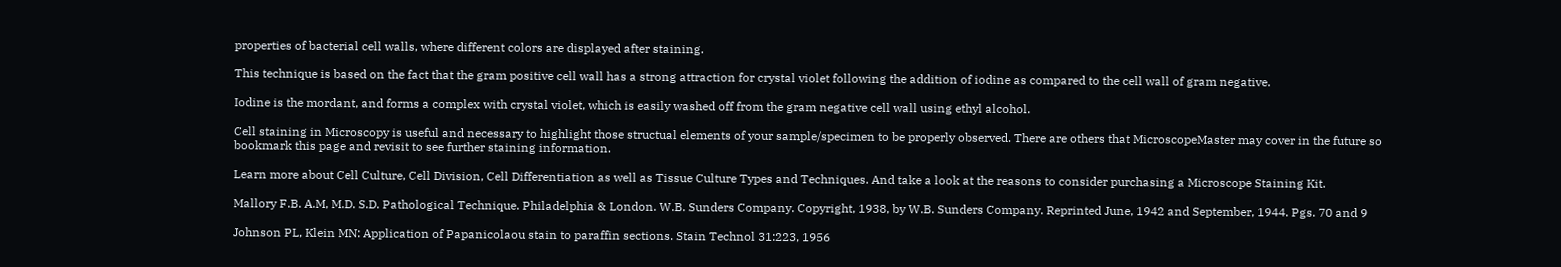properties of bacterial cell walls, where different colors are displayed after staining.

This technique is based on the fact that the gram positive cell wall has a strong attraction for crystal violet following the addition of iodine as compared to the cell wall of gram negative.

Iodine is the mordant, and forms a complex with crystal violet, which is easily washed off from the gram negative cell wall using ethyl alcohol.

Cell staining in Microscopy is useful and necessary to highlight those structual elements of your sample/specimen to be properly observed. There are others that MicroscopeMaster may cover in the future so bookmark this page and revisit to see further staining information.

Learn more about Cell Culture, Cell Division, Cell Differentiation as well as Tissue Culture Types and Techniques. And take a look at the reasons to consider purchasing a Microscope Staining Kit.

Mallory F.B. A.M, M.D. S.D. Pathological Technique. Philadelphia & London. W.B. Sunders Company. Copyright, 1938, by W.B. Sunders Company. Reprinted June, 1942 and September, 1944. Pgs. 70 and 9

Johnson PL, Klein MN: Application of Papanicolaou stain to paraffin sections. Stain Technol 31:223, 1956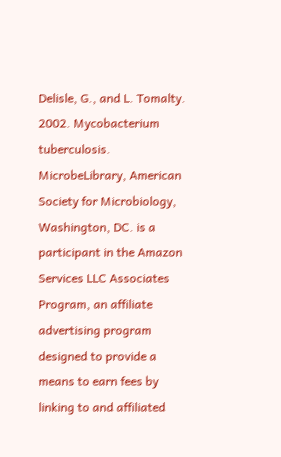Delisle, G., and L. Tomalty. 2002. Mycobacterium tuberculosis. MicrobeLibrary, American Society for Microbiology, Washington, DC. is a participant in the Amazon Services LLC Associates Program, an affiliate advertising program designed to provide a means to earn fees by linking to and affiliated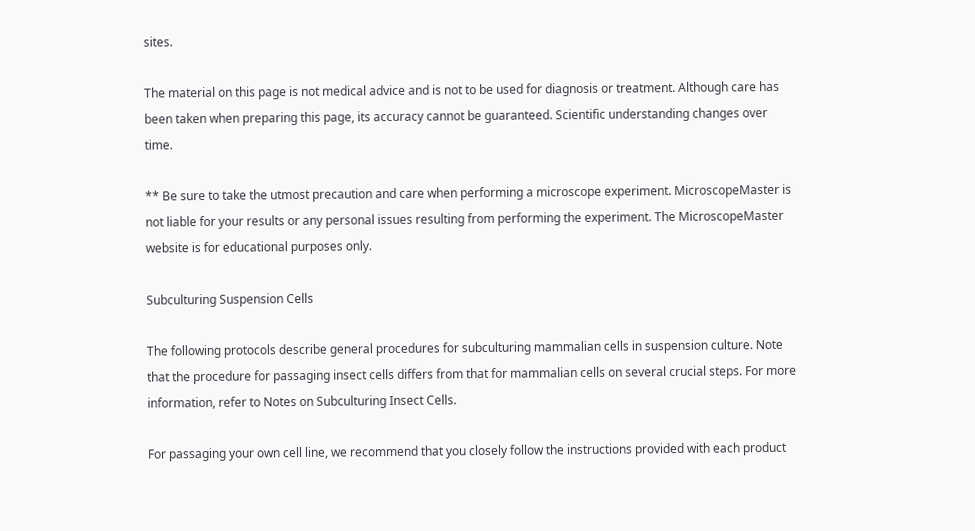sites.

The material on this page is not medical advice and is not to be used for diagnosis or treatment. Although care has been taken when preparing this page, its accuracy cannot be guaranteed. Scientific understanding changes over time.

** Be sure to take the utmost precaution and care when performing a microscope experiment. MicroscopeMaster is not liable for your results or any personal issues resulting from performing the experiment. The MicroscopeMaster website is for educational purposes only.

Subculturing Suspension Cells

The following protocols describe general procedures for subculturing mammalian cells in suspension culture. Note that the procedure for passaging insect cells differs from that for mammalian cells on several crucial steps. For more information, refer to Notes on Subculturing Insect Cells.

For passaging your own cell line, we recommend that you closely follow the instructions provided with each product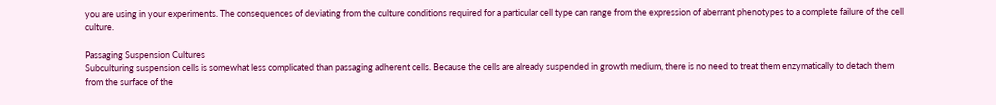you are using in your experiments. The consequences of deviating from the culture conditions required for a particular cell type can range from the expression of aberrant phenotypes to a complete failure of the cell culture.

Passaging Suspension Cultures
Subculturing suspension cells is somewhat less complicated than passaging adherent cells. Because the cells are already suspended in growth medium, there is no need to treat them enzymatically to detach them from the surface of the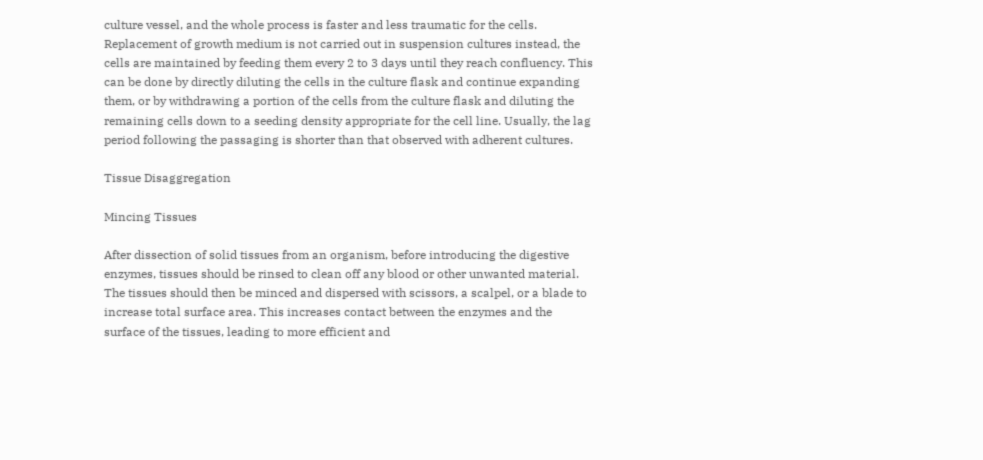culture vessel, and the whole process is faster and less traumatic for the cells. Replacement of growth medium is not carried out in suspension cultures instead, the cells are maintained by feeding them every 2 to 3 days until they reach confluency. This can be done by directly diluting the cells in the culture flask and continue expanding them, or by withdrawing a portion of the cells from the culture flask and diluting the remaining cells down to a seeding density appropriate for the cell line. Usually, the lag period following the passaging is shorter than that observed with adherent cultures.

Tissue Disaggregation

Mincing Tissues

After dissection of solid tissues from an organism, before introducing the digestive enzymes, tissues should be rinsed to clean off any blood or other unwanted material. The tissues should then be minced and dispersed with scissors, a scalpel, or a blade to increase total surface area. This increases contact between the enzymes and the surface of the tissues, leading to more efficient and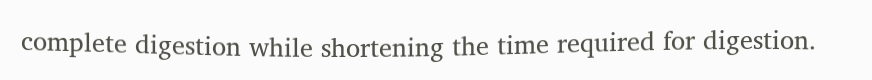complete digestion while shortening the time required for digestion.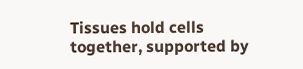Tissues hold cells together, supported by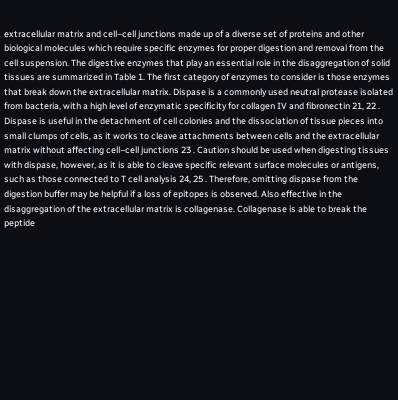extracellular matrix and cell–cell junctions made up of a diverse set of proteins and other biological molecules which require specific enzymes for proper digestion and removal from the cell suspension. The digestive enzymes that play an essential role in the disaggregation of solid tissues are summarized in Table 1. The first category of enzymes to consider is those enzymes that break down the extracellular matrix. Dispase is a commonly used neutral protease isolated from bacteria, with a high level of enzymatic specificity for collagen IV and fibronectin 21, 22 . Dispase is useful in the detachment of cell colonies and the dissociation of tissue pieces into small clumps of cells, as it works to cleave attachments between cells and the extracellular matrix without affecting cell–cell junctions 23 . Caution should be used when digesting tissues with dispase, however, as it is able to cleave specific relevant surface molecules or antigens, such as those connected to T cell analysis 24, 25 . Therefore, omitting dispase from the digestion buffer may be helpful if a loss of epitopes is observed. Also effective in the disaggregation of the extracellular matrix is collagenase. Collagenase is able to break the peptide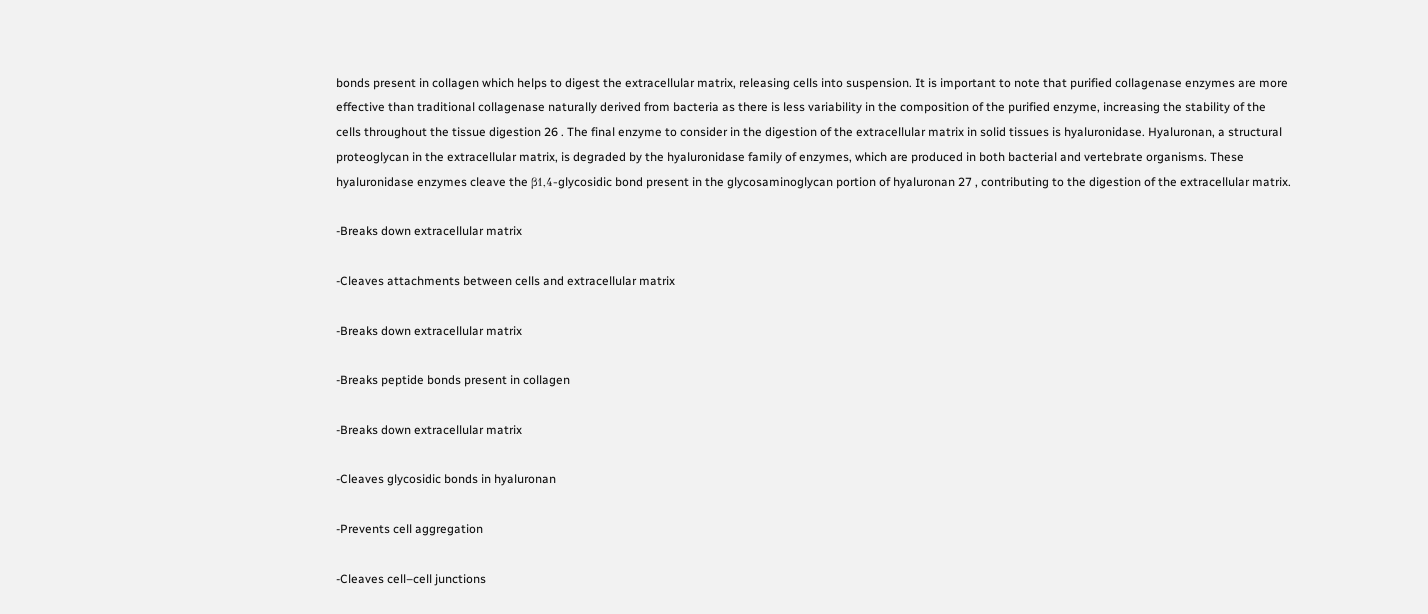bonds present in collagen which helps to digest the extracellular matrix, releasing cells into suspension. It is important to note that purified collagenase enzymes are more effective than traditional collagenase naturally derived from bacteria as there is less variability in the composition of the purified enzyme, increasing the stability of the cells throughout the tissue digestion 26 . The final enzyme to consider in the digestion of the extracellular matrix in solid tissues is hyaluronidase. Hyaluronan, a structural proteoglycan in the extracellular matrix, is degraded by the hyaluronidase family of enzymes, which are produced in both bacterial and vertebrate organisms. These hyaluronidase enzymes cleave the β1,4-glycosidic bond present in the glycosaminoglycan portion of hyaluronan 27 , contributing to the digestion of the extracellular matrix.

-Breaks down extracellular matrix

-Cleaves attachments between cells and extracellular matrix

-Breaks down extracellular matrix

-Breaks peptide bonds present in collagen

-Breaks down extracellular matrix

-Cleaves glycosidic bonds in hyaluronan

-Prevents cell aggregation

-Cleaves cell–cell junctions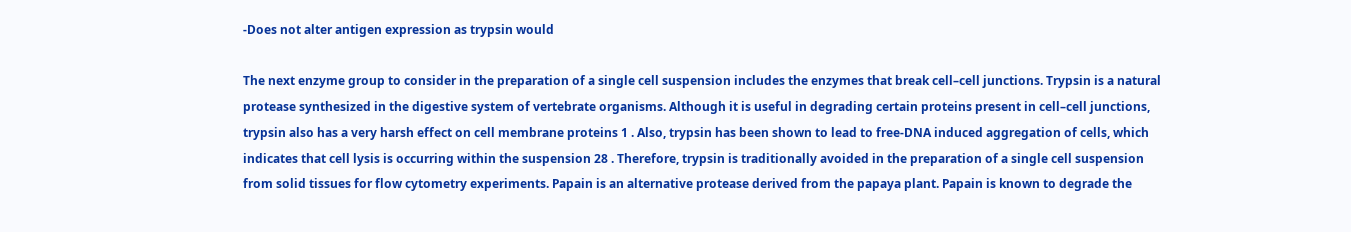-Does not alter antigen expression as trypsin would

The next enzyme group to consider in the preparation of a single cell suspension includes the enzymes that break cell–cell junctions. Trypsin is a natural protease synthesized in the digestive system of vertebrate organisms. Although it is useful in degrading certain proteins present in cell–cell junctions, trypsin also has a very harsh effect on cell membrane proteins 1 . Also, trypsin has been shown to lead to free-DNA induced aggregation of cells, which indicates that cell lysis is occurring within the suspension 28 . Therefore, trypsin is traditionally avoided in the preparation of a single cell suspension from solid tissues for flow cytometry experiments. Papain is an alternative protease derived from the papaya plant. Papain is known to degrade the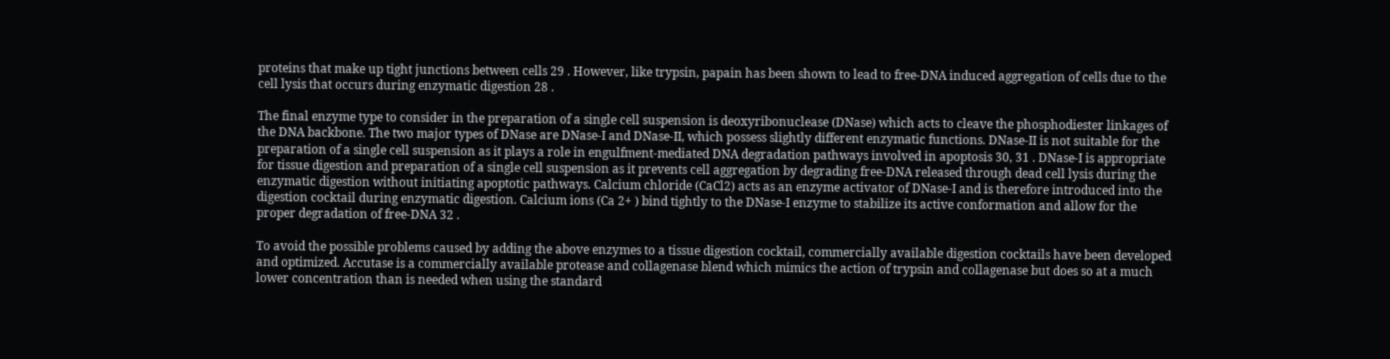proteins that make up tight junctions between cells 29 . However, like trypsin, papain has been shown to lead to free-DNA induced aggregation of cells due to the cell lysis that occurs during enzymatic digestion 28 .

The final enzyme type to consider in the preparation of a single cell suspension is deoxyribonuclease (DNase) which acts to cleave the phosphodiester linkages of the DNA backbone. The two major types of DNase are DNase-I and DNase-II, which possess slightly different enzymatic functions. DNase-II is not suitable for the preparation of a single cell suspension as it plays a role in engulfment-mediated DNA degradation pathways involved in apoptosis 30, 31 . DNase-I is appropriate for tissue digestion and preparation of a single cell suspension as it prevents cell aggregation by degrading free-DNA released through dead cell lysis during the enzymatic digestion without initiating apoptotic pathways. Calcium chloride (CaCl2) acts as an enzyme activator of DNase-I and is therefore introduced into the digestion cocktail during enzymatic digestion. Calcium ions (Ca 2+ ) bind tightly to the DNase-I enzyme to stabilize its active conformation and allow for the proper degradation of free-DNA 32 .

To avoid the possible problems caused by adding the above enzymes to a tissue digestion cocktail, commercially available digestion cocktails have been developed and optimized. Accutase is a commercially available protease and collagenase blend which mimics the action of trypsin and collagenase but does so at a much lower concentration than is needed when using the standard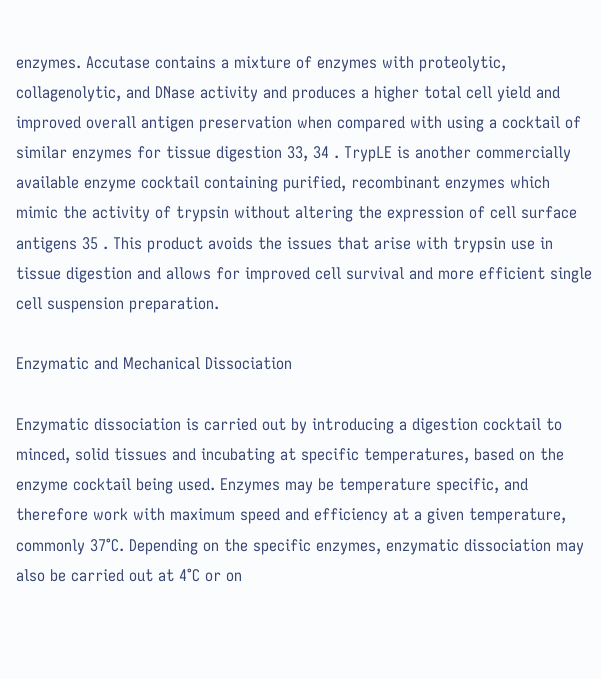enzymes. Accutase contains a mixture of enzymes with proteolytic, collagenolytic, and DNase activity and produces a higher total cell yield and improved overall antigen preservation when compared with using a cocktail of similar enzymes for tissue digestion 33, 34 . TrypLE is another commercially available enzyme cocktail containing purified, recombinant enzymes which mimic the activity of trypsin without altering the expression of cell surface antigens 35 . This product avoids the issues that arise with trypsin use in tissue digestion and allows for improved cell survival and more efficient single cell suspension preparation.

Enzymatic and Mechanical Dissociation

Enzymatic dissociation is carried out by introducing a digestion cocktail to minced, solid tissues and incubating at specific temperatures, based on the enzyme cocktail being used. Enzymes may be temperature specific, and therefore work with maximum speed and efficiency at a given temperature, commonly 37°C. Depending on the specific enzymes, enzymatic dissociation may also be carried out at 4°C or on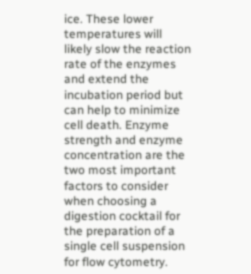ice. These lower temperatures will likely slow the reaction rate of the enzymes and extend the incubation period but can help to minimize cell death. Enzyme strength and enzyme concentration are the two most important factors to consider when choosing a digestion cocktail for the preparation of a single cell suspension for flow cytometry.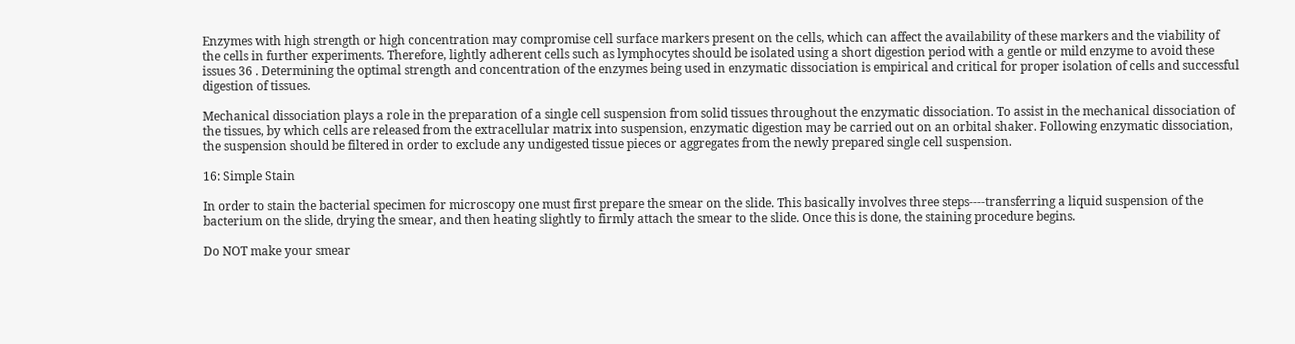Enzymes with high strength or high concentration may compromise cell surface markers present on the cells, which can affect the availability of these markers and the viability of the cells in further experiments. Therefore, lightly adherent cells such as lymphocytes should be isolated using a short digestion period with a gentle or mild enzyme to avoid these issues 36 . Determining the optimal strength and concentration of the enzymes being used in enzymatic dissociation is empirical and critical for proper isolation of cells and successful digestion of tissues.

Mechanical dissociation plays a role in the preparation of a single cell suspension from solid tissues throughout the enzymatic dissociation. To assist in the mechanical dissociation of the tissues, by which cells are released from the extracellular matrix into suspension, enzymatic digestion may be carried out on an orbital shaker. Following enzymatic dissociation, the suspension should be filtered in order to exclude any undigested tissue pieces or aggregates from the newly prepared single cell suspension.

16: Simple Stain

In order to stain the bacterial specimen for microscopy one must first prepare the smear on the slide. This basically involves three steps----transferring a liquid suspension of the bacterium on the slide, drying the smear, and then heating slightly to firmly attach the smear to the slide. Once this is done, the staining procedure begins.

Do NOT make your smear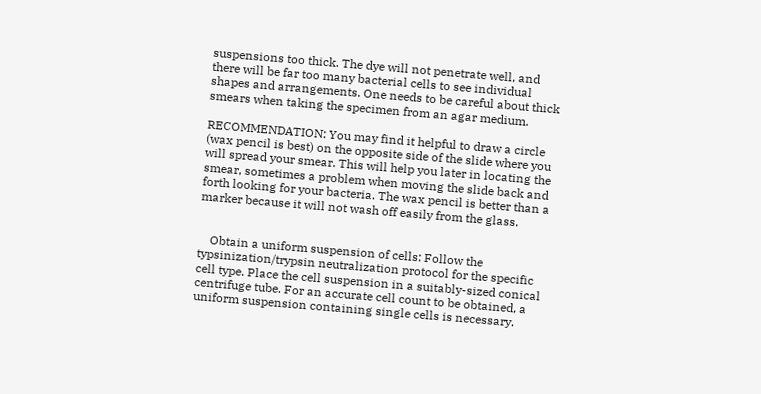suspensions too thick. The dye will not penetrate well, and there will be far too many bacterial cells to see individual shapes and arrangements. One needs to be careful about thick smears when taking the specimen from an agar medium.

RECOMMENDATION: You may find it helpful to draw a circle (wax pencil is best) on the opposite side of the slide where you will spread your smear. This will help you later in locating the smear, sometimes a problem when moving the slide back and forth looking for your bacteria. The wax pencil is better than a marker because it will not wash off easily from the glass.


    Obtain a uniform suspension of cells: Follow the typsinization/trypsin neutralization protocol for the specific cell type. Place the cell suspension in a suitably-sized conical centrifuge tube. For an accurate cell count to be obtained, a uniform suspension containing single cells is necessary.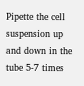Pipette the cell suspension up and down in the tube 5-7 times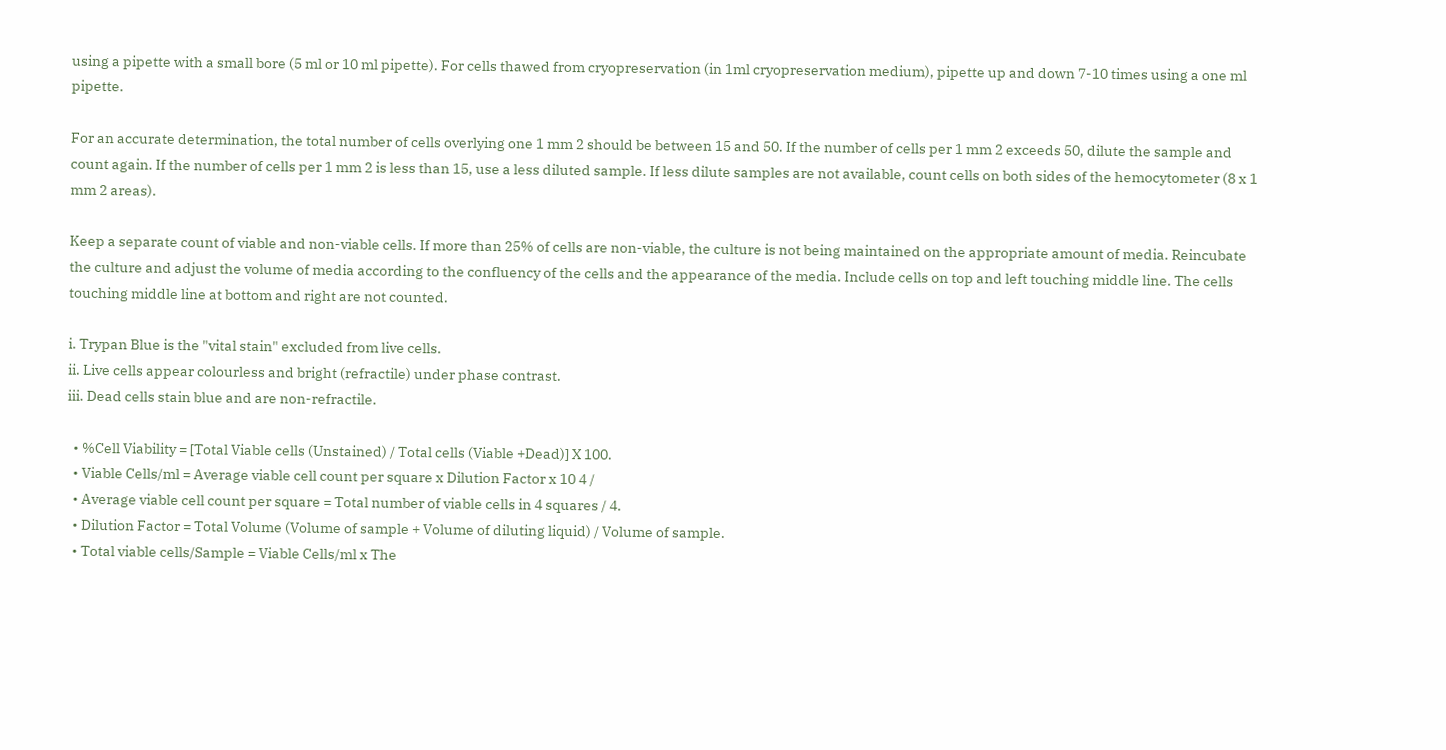using a pipette with a small bore (5 ml or 10 ml pipette). For cells thawed from cryopreservation (in 1ml cryopreservation medium), pipette up and down 7-10 times using a one ml pipette.

For an accurate determination, the total number of cells overlying one 1 mm 2 should be between 15 and 50. If the number of cells per 1 mm 2 exceeds 50, dilute the sample and count again. If the number of cells per 1 mm 2 is less than 15, use a less diluted sample. If less dilute samples are not available, count cells on both sides of the hemocytometer (8 x 1 mm 2 areas).

Keep a separate count of viable and non-viable cells. If more than 25% of cells are non-viable, the culture is not being maintained on the appropriate amount of media. Reincubate the culture and adjust the volume of media according to the confluency of the cells and the appearance of the media. Include cells on top and left touching middle line. The cells touching middle line at bottom and right are not counted.

i. Trypan Blue is the "vital stain" excluded from live cells.
ii. Live cells appear colourless and bright (refractile) under phase contrast.
iii. Dead cells stain blue and are non-refractile.

  • %Cell Viability = [Total Viable cells (Unstained) / Total cells (Viable +Dead)] X 100.
  • Viable Cells/ml = Average viable cell count per square x Dilution Factor x 10 4 /
  • Average viable cell count per square = Total number of viable cells in 4 squares / 4.
  • Dilution Factor = Total Volume (Volume of sample + Volume of diluting liquid) / Volume of sample.
  • Total viable cells/Sample = Viable Cells/ml x The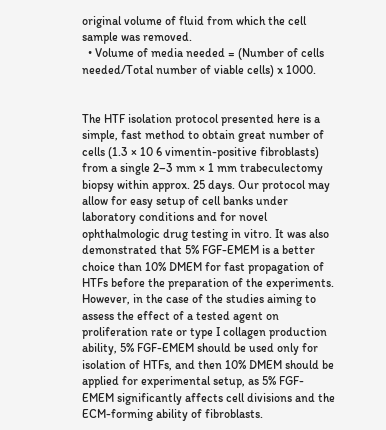original volume of fluid from which the cell sample was removed.
  • Volume of media needed = (Number of cells needed/Total number of viable cells) x 1000.


The HTF isolation protocol presented here is a simple, fast method to obtain great number of cells (1.3 × 10 6 vimentin-positive fibroblasts) from a single 2–3 mm × 1 mm trabeculectomy biopsy within approx. 25 days. Our protocol may allow for easy setup of cell banks under laboratory conditions and for novel ophthalmologic drug testing in vitro. It was also demonstrated that 5% FGF-EMEM is a better choice than 10% DMEM for fast propagation of HTFs before the preparation of the experiments. However, in the case of the studies aiming to assess the effect of a tested agent on proliferation rate or type I collagen production ability, 5% FGF-EMEM should be used only for isolation of HTFs, and then 10% DMEM should be applied for experimental setup, as 5% FGF-EMEM significantly affects cell divisions and the ECM-forming ability of fibroblasts.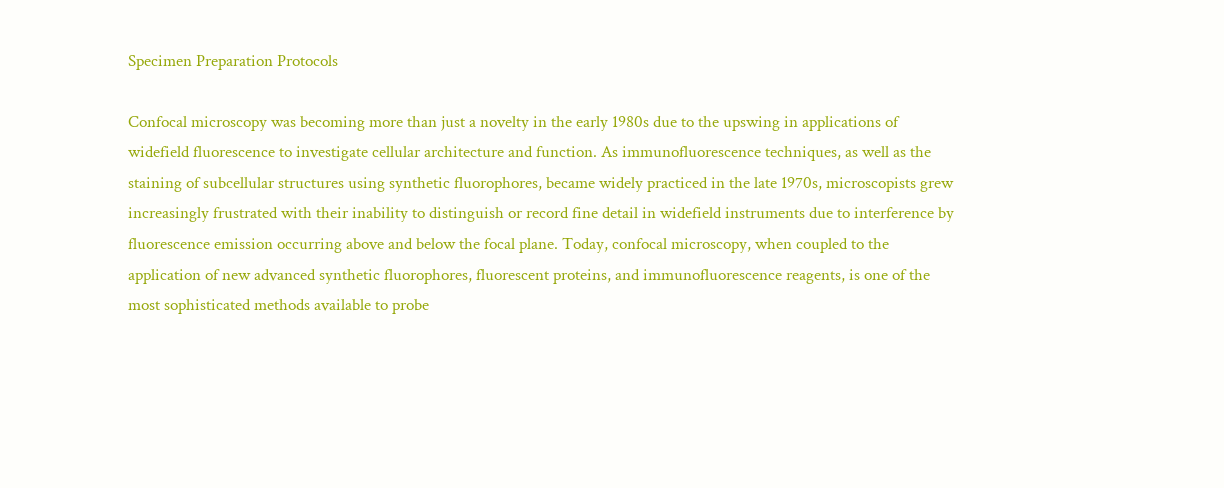Specimen Preparation Protocols

Confocal microscopy was becoming more than just a novelty in the early 1980s due to the upswing in applications of widefield fluorescence to investigate cellular architecture and function. As immunofluorescence techniques, as well as the staining of subcellular structures using synthetic fluorophores, became widely practiced in the late 1970s, microscopists grew increasingly frustrated with their inability to distinguish or record fine detail in widefield instruments due to interference by fluorescence emission occurring above and below the focal plane. Today, confocal microscopy, when coupled to the application of new advanced synthetic fluorophores, fluorescent proteins, and immunofluorescence reagents, is one of the most sophisticated methods available to probe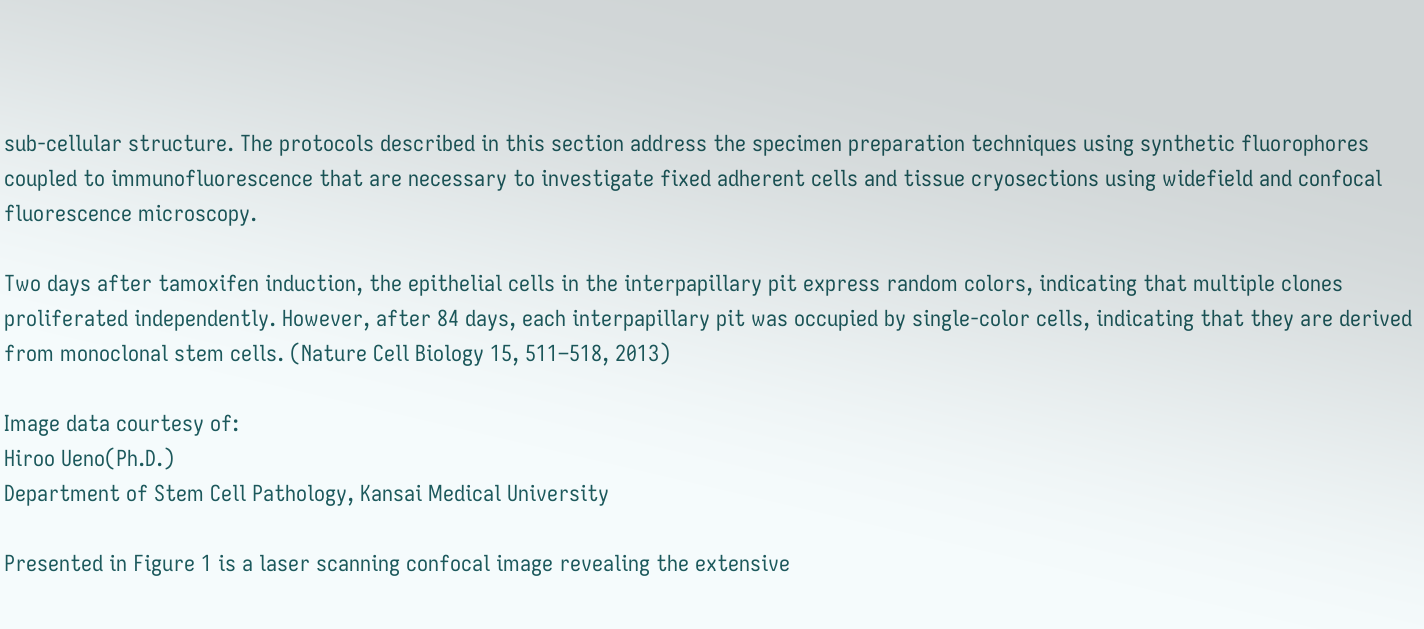sub-cellular structure. The protocols described in this section address the specimen preparation techniques using synthetic fluorophores coupled to immunofluorescence that are necessary to investigate fixed adherent cells and tissue cryosections using widefield and confocal fluorescence microscopy.

Two days after tamoxifen induction, the epithelial cells in the interpapillary pit express random colors, indicating that multiple clones proliferated independently. However, after 84 days, each interpapillary pit was occupied by single-color cells, indicating that they are derived from monoclonal stem cells. (Nature Cell Biology 15, 511–518, 2013)

Image data courtesy of:
Hiroo Ueno(Ph.D.)
Department of Stem Cell Pathology, Kansai Medical University

Presented in Figure 1 is a laser scanning confocal image revealing the extensive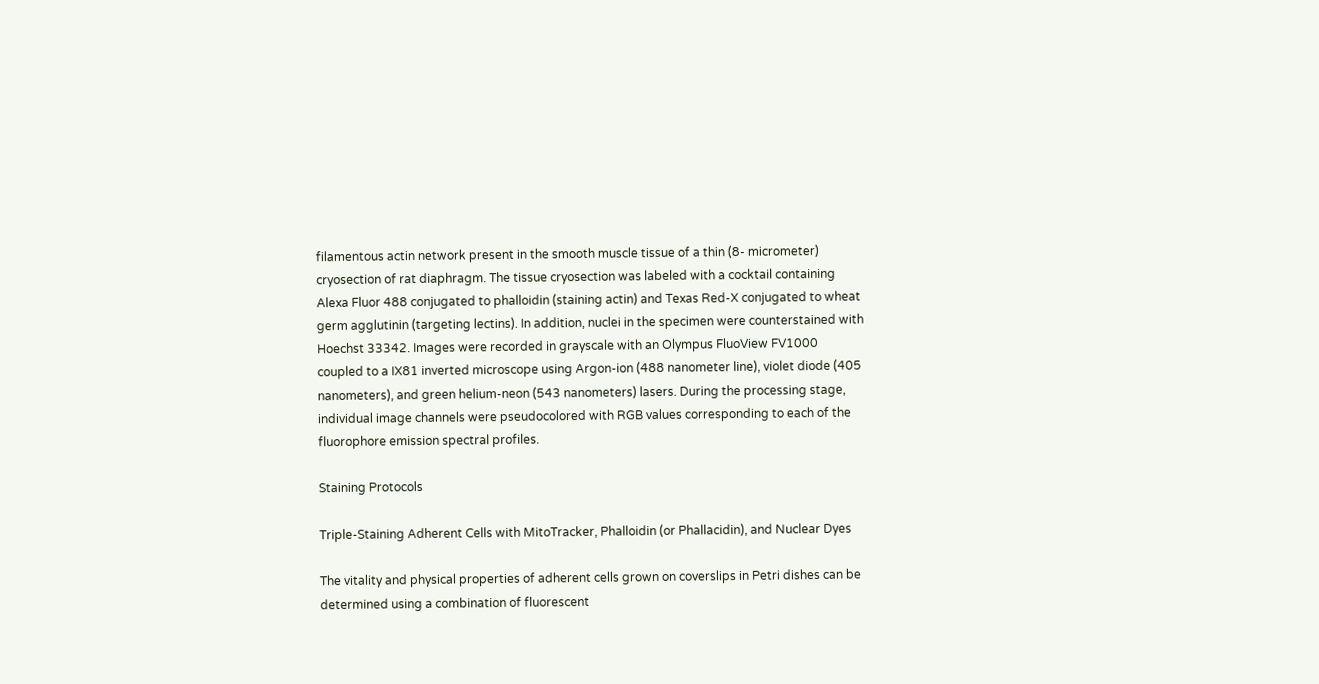filamentous actin network present in the smooth muscle tissue of a thin (8- micrometer) cryosection of rat diaphragm. The tissue cryosection was labeled with a cocktail containing Alexa Fluor 488 conjugated to phalloidin (staining actin) and Texas Red-X conjugated to wheat germ agglutinin (targeting lectins). In addition, nuclei in the specimen were counterstained with Hoechst 33342. Images were recorded in grayscale with an Olympus FluoView FV1000 coupled to a IX81 inverted microscope using Argon-ion (488 nanometer line), violet diode (405 nanometers), and green helium-neon (543 nanometers) lasers. During the processing stage, individual image channels were pseudocolored with RGB values corresponding to each of the fluorophore emission spectral profiles.

Staining Protocols

Triple-Staining Adherent Cells with MitoTracker, Phalloidin (or Phallacidin), and Nuclear Dyes

The vitality and physical properties of adherent cells grown on coverslips in Petri dishes can be determined using a combination of fluorescent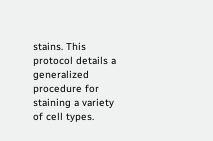stains. This protocol details a generalized procedure for staining a variety of cell types.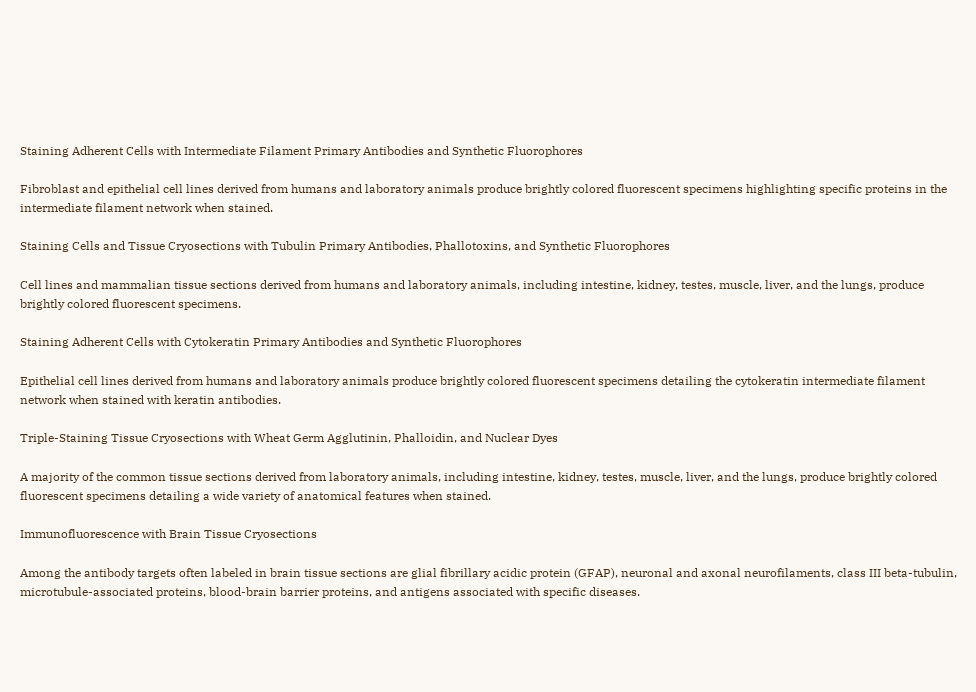Staining Adherent Cells with Intermediate Filament Primary Antibodies and Synthetic Fluorophores

Fibroblast and epithelial cell lines derived from humans and laboratory animals produce brightly colored fluorescent specimens highlighting specific proteins in the intermediate filament network when stained.

Staining Cells and Tissue Cryosections with Tubulin Primary Antibodies, Phallotoxins, and Synthetic Fluorophores

Cell lines and mammalian tissue sections derived from humans and laboratory animals, including intestine, kidney, testes, muscle, liver, and the lungs, produce brightly colored fluorescent specimens.

Staining Adherent Cells with Cytokeratin Primary Antibodies and Synthetic Fluorophores

Epithelial cell lines derived from humans and laboratory animals produce brightly colored fluorescent specimens detailing the cytokeratin intermediate filament network when stained with keratin antibodies.

Triple-Staining Tissue Cryosections with Wheat Germ Agglutinin, Phalloidin, and Nuclear Dyes

A majority of the common tissue sections derived from laboratory animals, including intestine, kidney, testes, muscle, liver, and the lungs, produce brightly colored fluorescent specimens detailing a wide variety of anatomical features when stained.

Immunofluorescence with Brain Tissue Cryosections

Among the antibody targets often labeled in brain tissue sections are glial fibrillary acidic protein (GFAP), neuronal and axonal neurofilaments, class III beta-tubulin, microtubule-associated proteins, blood-brain barrier proteins, and antigens associated with specific diseases.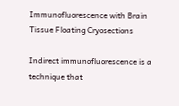Immunofluorescence with Brain Tissue Floating Cryosections

Indirect immunofluorescence is a technique that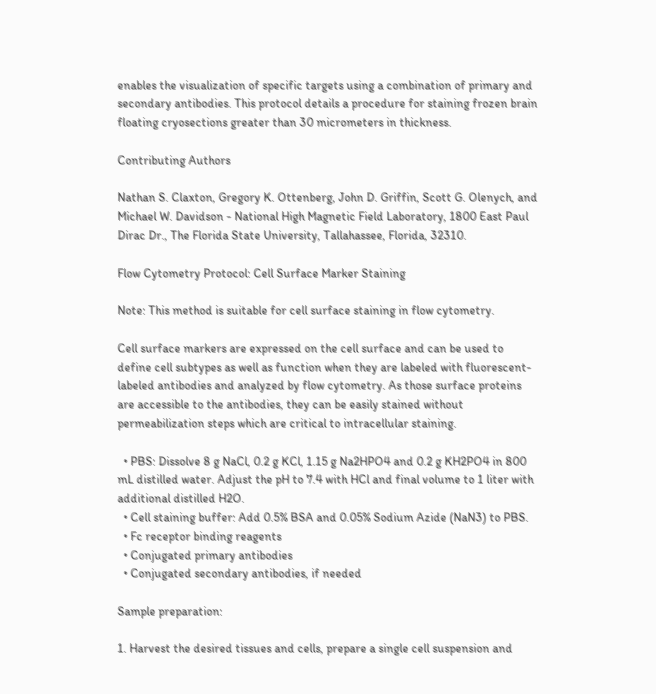enables the visualization of specific targets using a combination of primary and secondary antibodies. This protocol details a procedure for staining frozen brain floating cryosections greater than 30 micrometers in thickness.

Contributing Authors

Nathan S. Claxton, Gregory K. Ottenberg, John D. Griffin, Scott G. Olenych, and Michael W. Davidson - National High Magnetic Field Laboratory, 1800 East Paul Dirac Dr., The Florida State University, Tallahassee, Florida, 32310.

Flow Cytometry Protocol: Cell Surface Marker Staining

Note: This method is suitable for cell surface staining in flow cytometry.

Cell surface markers are expressed on the cell surface and can be used to define cell subtypes as well as function when they are labeled with fluorescent-labeled antibodies and analyzed by flow cytometry. As those surface proteins are accessible to the antibodies, they can be easily stained without permeabilization steps which are critical to intracellular staining.

  • PBS: Dissolve 8 g NaCl, 0.2 g KCl, 1.15 g Na2HPO4 and 0.2 g KH2PO4 in 800 mL distilled water. Adjust the pH to 7.4 with HCl and final volume to 1 liter with additional distilled H2O.
  • Cell staining buffer: Add 0.5% BSA and 0.05% Sodium Azide (NaN3) to PBS.
  • Fc receptor binding reagents
  • Conjugated primary antibodies
  • Conjugated secondary antibodies, if needed

Sample preparation:

1. Harvest the desired tissues and cells, prepare a single cell suspension and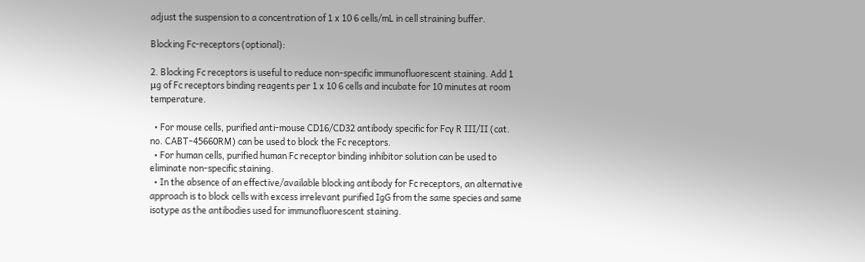adjust the suspension to a concentration of 1 x 10 6 cells/mL in cell straining buffer.

Blocking Fc-receptors (optional):

2. Blocking Fc receptors is useful to reduce non-specific immunofluorescent staining. Add 1 μg of Fc receptors binding reagents per 1 x 10 6 cells and incubate for 10 minutes at room temperature.

  • For mouse cells, purified anti-mouse CD16/CD32 antibody specific for Fcγ R III/II (cat. no. CABT-45660RM) can be used to block the Fc receptors.
  • For human cells, purified human Fc receptor binding inhibitor solution can be used to eliminate non-specific staining.
  • In the absence of an effective/available blocking antibody for Fc receptors, an alternative approach is to block cells with excess irrelevant purified IgG from the same species and same isotype as the antibodies used for immunofluorescent staining.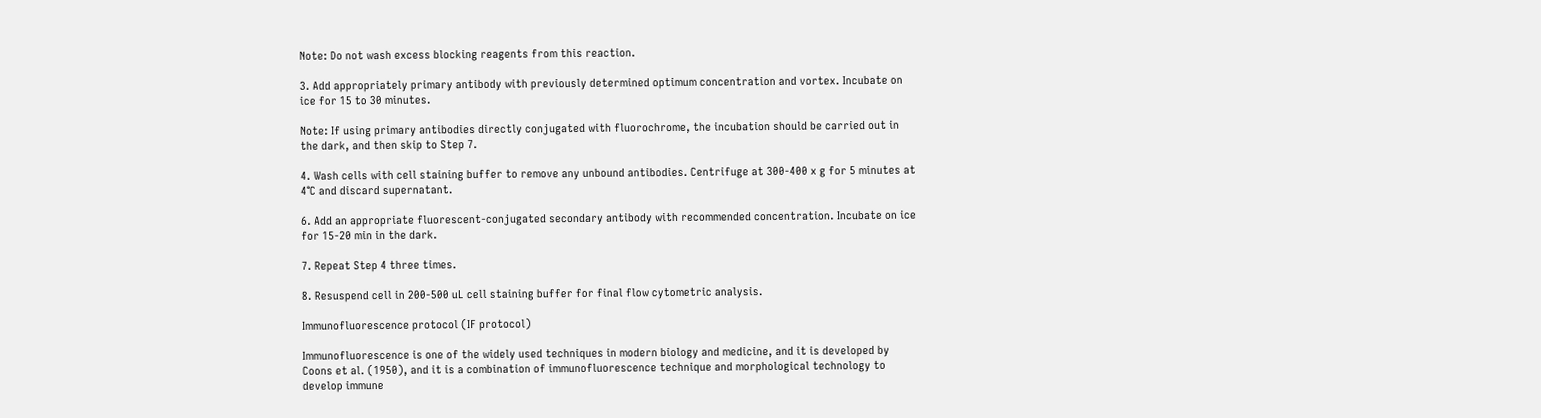Note: Do not wash excess blocking reagents from this reaction.

3. Add appropriately primary antibody with previously determined optimum concentration and vortex. Incubate on ice for 15 to 30 minutes.

Note: If using primary antibodies directly conjugated with fluorochrome, the incubation should be carried out in the dark, and then skip to Step 7.

4. Wash cells with cell staining buffer to remove any unbound antibodies. Centrifuge at 300-400 x g for 5 minutes at 4°C and discard supernatant.

6. Add an appropriate fluorescent-conjugated secondary antibody with recommended concentration. Incubate on ice for 15-20 min in the dark.

7. Repeat Step 4 three times.

8. Resuspend cell in 200-500 uL cell staining buffer for final flow cytometric analysis.

Immunofluorescence protocol (IF protocol)

Immunofluorescence is one of the widely used techniques in modern biology and medicine, and it is developed by Coons et al. (1950), and it is a combination of immunofluorescence technique and morphological technology to develop immune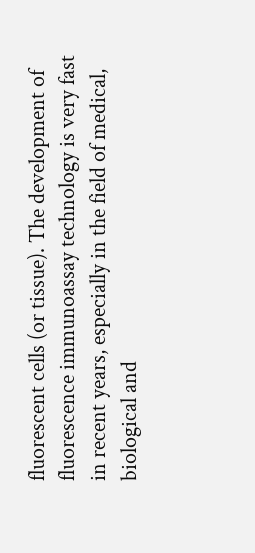fluorescent cells (or tissue). The development of fluorescence immunoassay technology is very fast in recent years, especially in the field of medical, biological and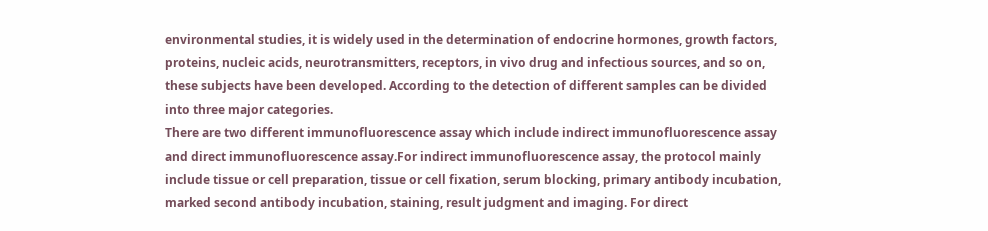environmental studies, it is widely used in the determination of endocrine hormones, growth factors, proteins, nucleic acids, neurotransmitters, receptors, in vivo drug and infectious sources, and so on, these subjects have been developed. According to the detection of different samples can be divided into three major categories.
There are two different immunofluorescence assay which include indirect immunofluorescence assay and direct immunofluorescence assay.For indirect immunofluorescence assay, the protocol mainly include tissue or cell preparation, tissue or cell fixation, serum blocking, primary antibody incubation, marked second antibody incubation, staining, result judgment and imaging. For direct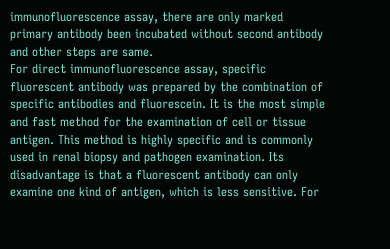immunofluorescence assay, there are only marked primary antibody been incubated without second antibody and other steps are same.
For direct immunofluorescence assay, specific fluorescent antibody was prepared by the combination of specific antibodies and fluorescein. It is the most simple and fast method for the examination of cell or tissue antigen. This method is highly specific and is commonly used in renal biopsy and pathogen examination. Its disadvantage is that a fluorescent antibody can only examine one kind of antigen, which is less sensitive. For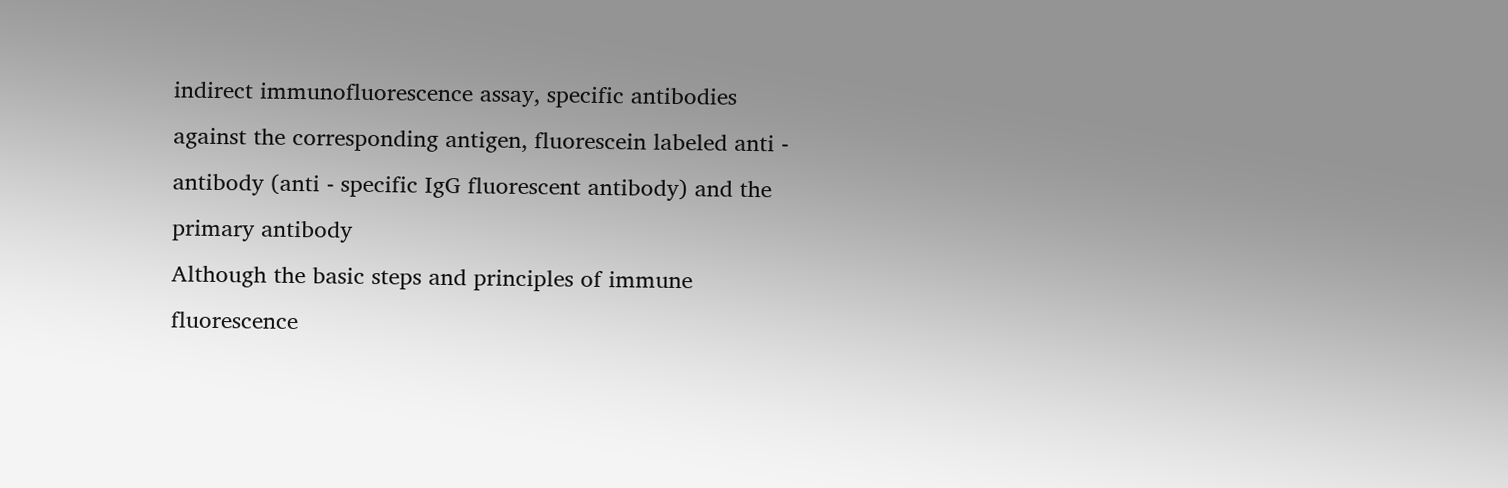indirect immunofluorescence assay, specific antibodies against the corresponding antigen, fluorescein labeled anti - antibody (anti - specific IgG fluorescent antibody) and the primary antibody
Although the basic steps and principles of immune fluorescence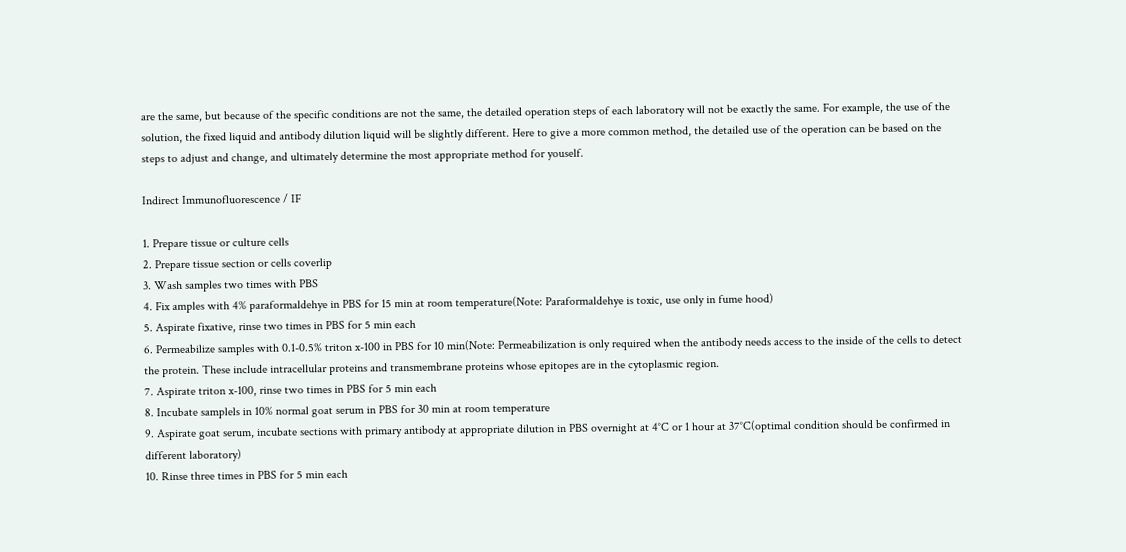are the same, but because of the specific conditions are not the same, the detailed operation steps of each laboratory will not be exactly the same. For example, the use of the solution, the fixed liquid and antibody dilution liquid will be slightly different. Here to give a more common method, the detailed use of the operation can be based on the steps to adjust and change, and ultimately determine the most appropriate method for youself.

Indirect Immunofluorescence / IF

1. Prepare tissue or culture cells
2. Prepare tissue section or cells coverlip
3. Wash samples two times with PBS
4. Fix amples with 4% paraformaldehye in PBS for 15 min at room temperature(Note: Paraformaldehye is toxic, use only in fume hood)
5. Aspirate fixative, rinse two times in PBS for 5 min each
6. Permeabilize samples with 0.1-0.5% triton x-100 in PBS for 10 min(Note: Permeabilization is only required when the antibody needs access to the inside of the cells to detect the protein. These include intracellular proteins and transmembrane proteins whose epitopes are in the cytoplasmic region.
7. Aspirate triton x-100, rinse two times in PBS for 5 min each
8. Incubate samplels in 10% normal goat serum in PBS for 30 min at room temperature
9. Aspirate goat serum, incubate sections with primary antibody at appropriate dilution in PBS overnight at 4°C or 1 hour at 37°C(optimal condition should be confirmed in different laboratory)
10. Rinse three times in PBS for 5 min each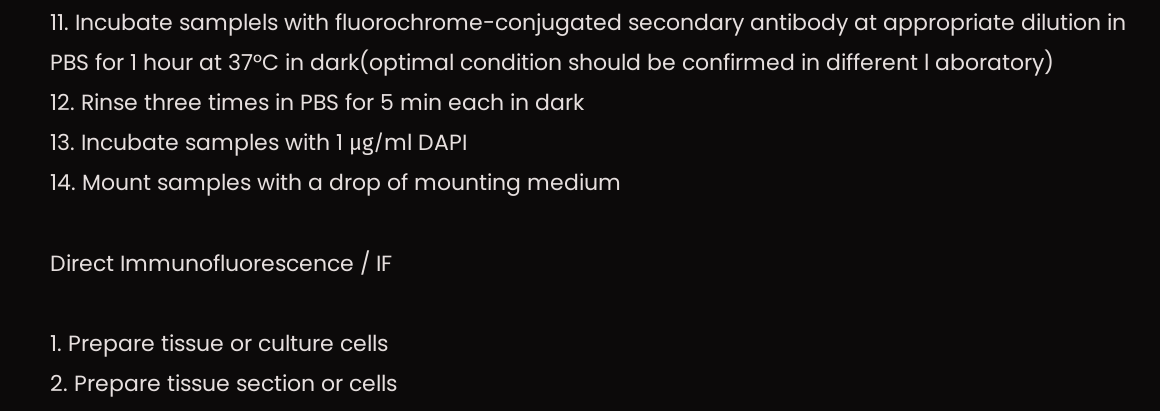11. Incubate samplels with fluorochrome-conjugated secondary antibody at appropriate dilution in PBS for 1 hour at 37°C in dark(optimal condition should be confirmed in different l aboratory)
12. Rinse three times in PBS for 5 min each in dark
13. Incubate samples with 1 μg/ml DAPI
14. Mount samples with a drop of mounting medium

Direct Immunofluorescence / IF

1. Prepare tissue or culture cells
2. Prepare tissue section or cells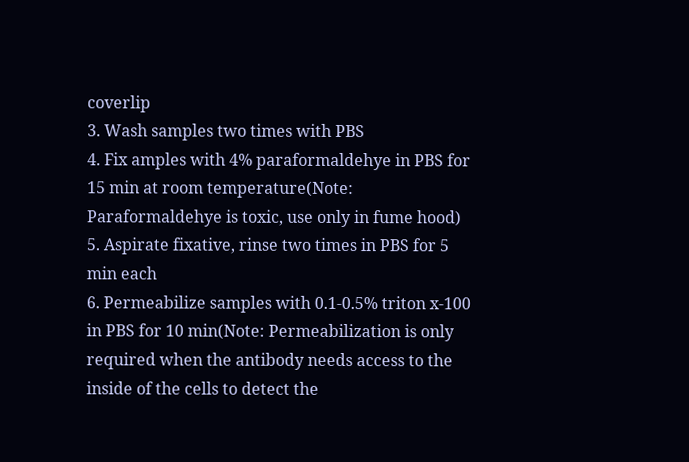coverlip
3. Wash samples two times with PBS
4. Fix amples with 4% paraformaldehye in PBS for 15 min at room temperature(Note: Paraformaldehye is toxic, use only in fume hood)
5. Aspirate fixative, rinse two times in PBS for 5 min each
6. Permeabilize samples with 0.1-0.5% triton x-100 in PBS for 10 min(Note: Permeabilization is only required when the antibody needs access to the inside of the cells to detect the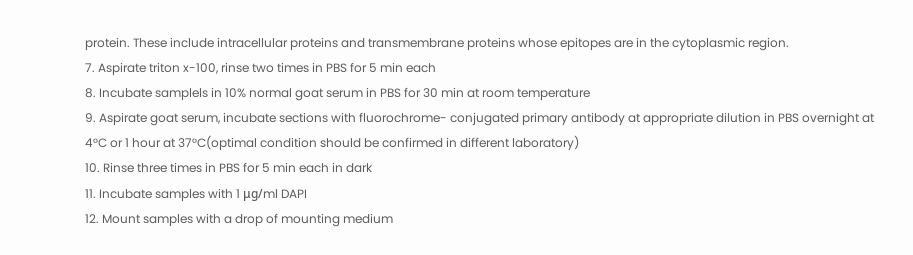protein. These include intracellular proteins and transmembrane proteins whose epitopes are in the cytoplasmic region.
7. Aspirate triton x-100, rinse two times in PBS for 5 min each
8. Incubate samplels in 10% normal goat serum in PBS for 30 min at room temperature
9. Aspirate goat serum, incubate sections with fluorochrome- conjugated primary antibody at appropriate dilution in PBS overnight at 4°C or 1 hour at 37°C(optimal condition should be confirmed in different laboratory)
10. Rinse three times in PBS for 5 min each in dark
11. Incubate samples with 1 μg/ml DAPI
12. Mount samples with a drop of mounting medium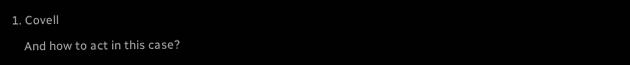1. Covell

    And how to act in this case?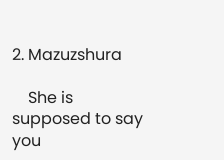2. Mazuzshura

    She is supposed to say you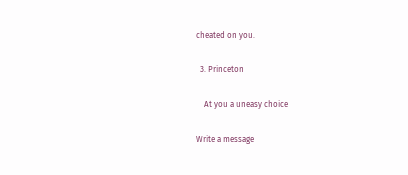cheated on you.

  3. Princeton

    At you a uneasy choice

Write a message